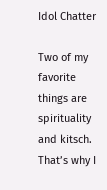Idol Chatter

Two of my favorite things are spirituality and kitsch. That’s why I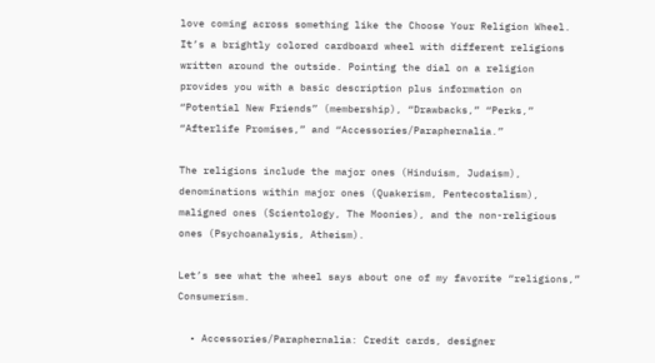love coming across something like the Choose Your Religion Wheel. It’s a brightly colored cardboard wheel with different religions written around the outside. Pointing the dial on a religion provides you with a basic description plus information on “Potential New Friends” (membership), “Drawbacks,” “Perks,” “Afterlife Promises,” and “Accessories/Paraphernalia.”

The religions include the major ones (Hinduism, Judaism), denominations within major ones (Quakerism, Pentecostalism), maligned ones (Scientology, The Moonies), and the non-religious ones (Psychoanalysis, Atheism).

Let’s see what the wheel says about one of my favorite “religions,” Consumerism.

  • Accessories/Paraphernalia: Credit cards, designer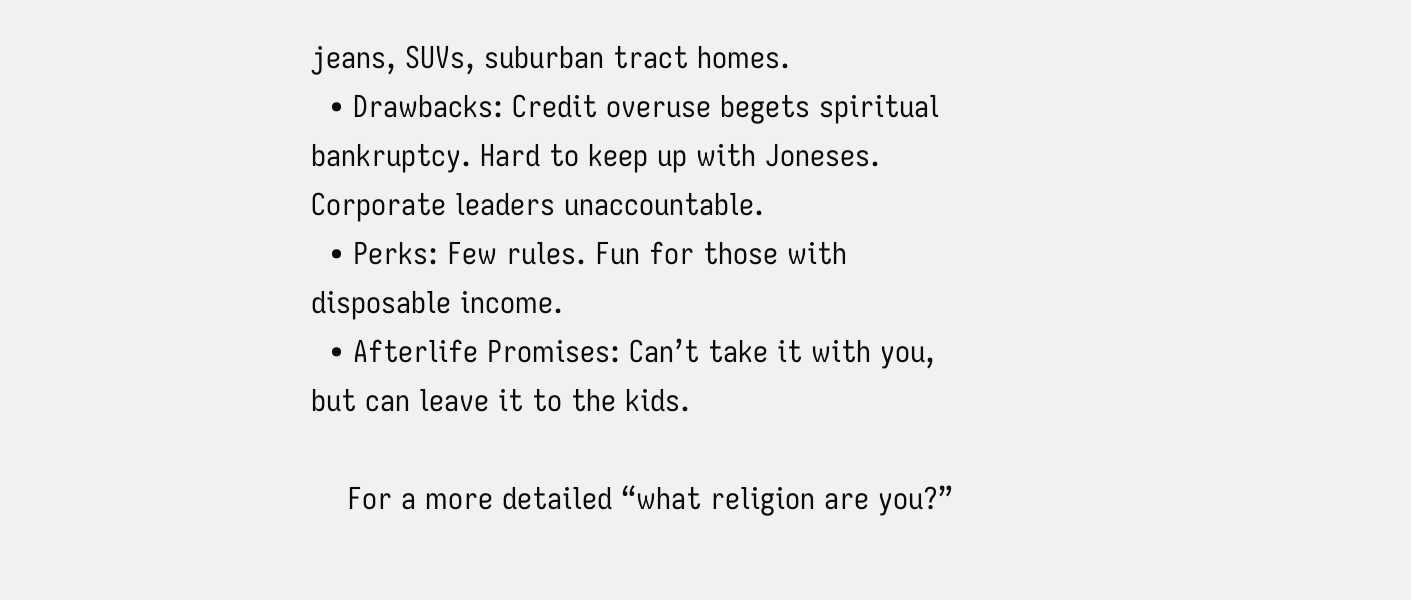jeans, SUVs, suburban tract homes.
  • Drawbacks: Credit overuse begets spiritual bankruptcy. Hard to keep up with Joneses. Corporate leaders unaccountable.
  • Perks: Few rules. Fun for those with disposable income.
  • Afterlife Promises: Can’t take it with you, but can leave it to the kids.

    For a more detailed “what religion are you?”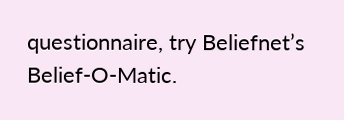questionnaire, try Beliefnet’s Belief-O-Matic.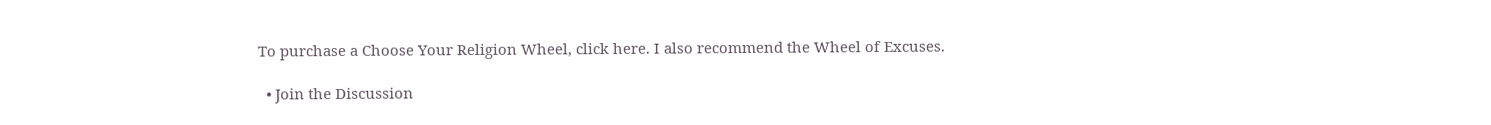To purchase a Choose Your Religion Wheel, click here. I also recommend the Wheel of Excuses.

  • Join the Discussion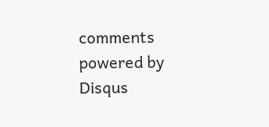comments powered by Disqus